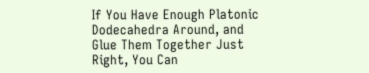If You Have Enough Platonic Dodecahedra Around, and Glue Them Together Just Right, You Can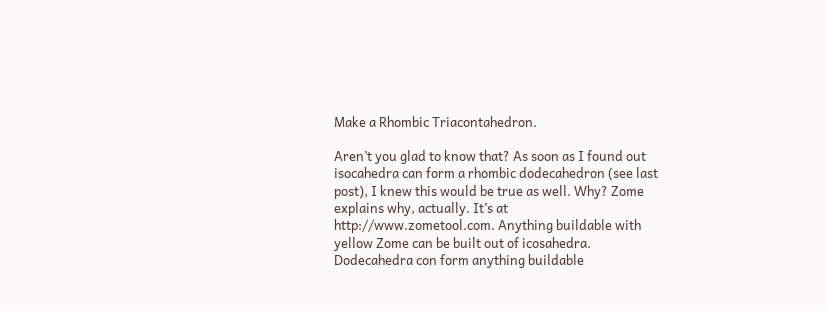Make a Rhombic Triacontahedron.

Aren’t you glad to know that? As soon as I found out isocahedra can form a rhombic dodecahedron (see last post), I knew this would be true as well. Why? Zome explains why, actually. It’s at http://www.zometool.com. Anything buildable with yellow Zome can be built out of icosahedra. Dodecahedra con form anything buildable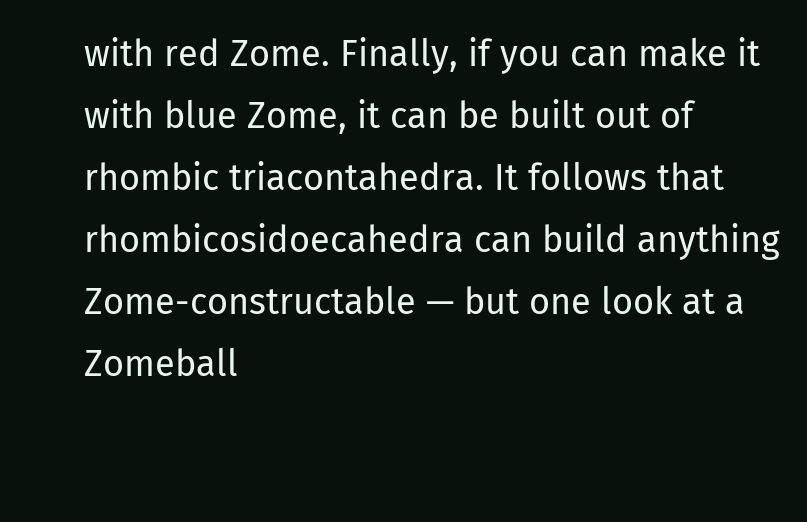with red Zome. Finally, if you can make it with blue Zome, it can be built out of rhombic triacontahedra. It follows that rhombicosidoecahedra can build anything Zome-constructable — but one look at a Zomeball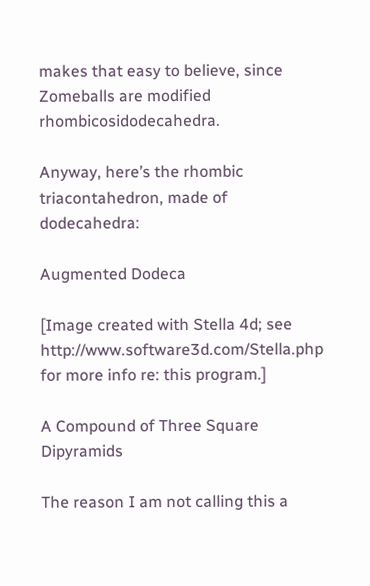makes that easy to believe, since Zomeballs are modified rhombicosidodecahedra.

Anyway, here’s the rhombic triacontahedron, made of dodecahedra:

Augmented Dodeca

[Image created with Stella 4d; see http://www.software3d.com/Stella.php for more info re: this program.]

A Compound of Three Square Dipyramids

The reason I am not calling this a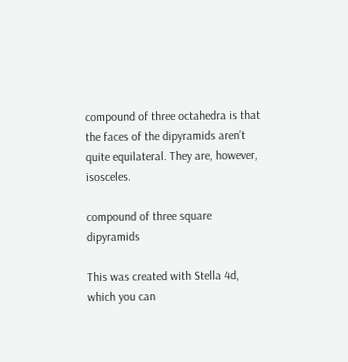compound of three octahedra is that the faces of the dipyramids aren’t quite equilateral. They are, however, isosceles.

compound of three square dipyramids

This was created with Stella 4d, which you can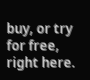buy, or try for free, right here.